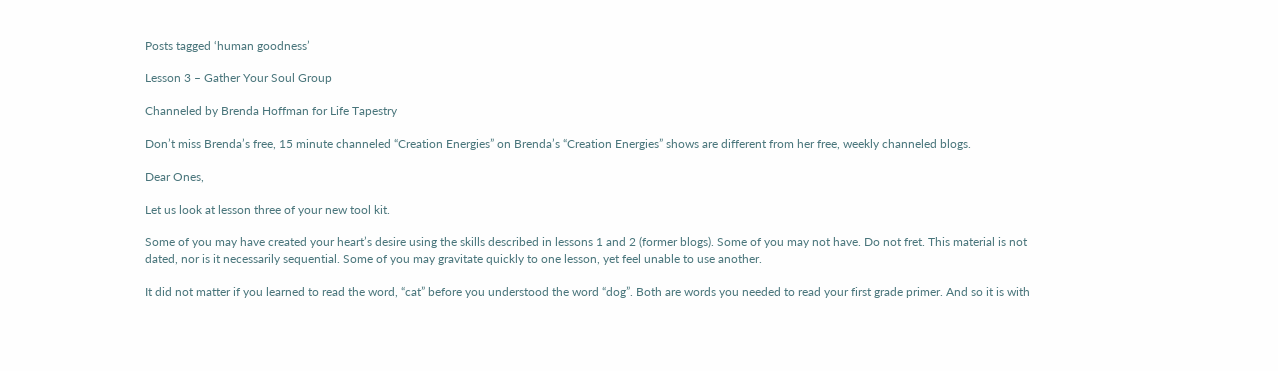Posts tagged ‘human goodness’

Lesson 3 – Gather Your Soul Group

Channeled by Brenda Hoffman for Life Tapestry

Don’t miss Brenda’s free, 15 minute channeled “Creation Energies” on Brenda’s “Creation Energies” shows are different from her free, weekly channeled blogs.

Dear Ones,

Let us look at lesson three of your new tool kit.

Some of you may have created your heart’s desire using the skills described in lessons 1 and 2 (former blogs). Some of you may not have. Do not fret. This material is not dated, nor is it necessarily sequential. Some of you may gravitate quickly to one lesson, yet feel unable to use another.

It did not matter if you learned to read the word, “cat” before you understood the word “dog”. Both are words you needed to read your first grade primer. And so it is with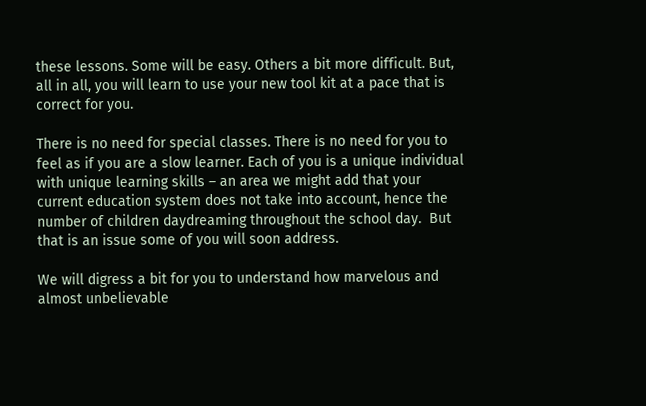these lessons. Some will be easy. Others a bit more difficult. But, all in all, you will learn to use your new tool kit at a pace that is correct for you.

There is no need for special classes. There is no need for you to feel as if you are a slow learner. Each of you is a unique individual with unique learning skills – an area we might add that your current education system does not take into account, hence the number of children daydreaming throughout the school day.  But that is an issue some of you will soon address.

We will digress a bit for you to understand how marvelous and almost unbelievable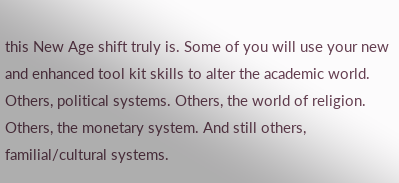this New Age shift truly is. Some of you will use your new and enhanced tool kit skills to alter the academic world. Others, political systems. Others, the world of religion. Others, the monetary system. And still others, familial/cultural systems.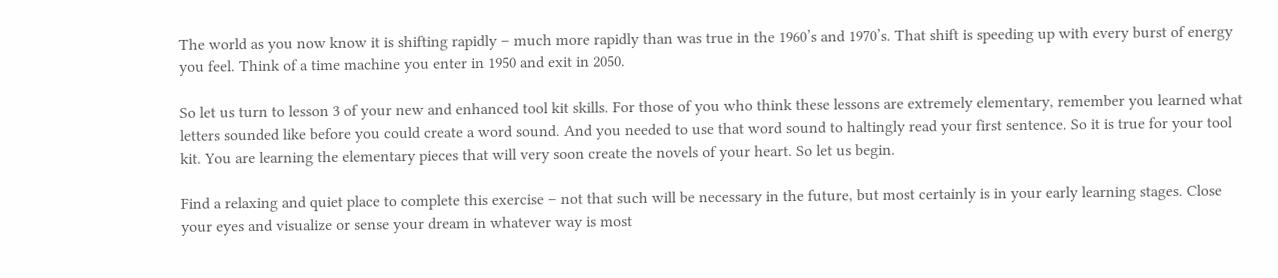The world as you now know it is shifting rapidly – much more rapidly than was true in the 1960’s and 1970’s. That shift is speeding up with every burst of energy you feel. Think of a time machine you enter in 1950 and exit in 2050.

So let us turn to lesson 3 of your new and enhanced tool kit skills. For those of you who think these lessons are extremely elementary, remember you learned what letters sounded like before you could create a word sound. And you needed to use that word sound to haltingly read your first sentence. So it is true for your tool kit. You are learning the elementary pieces that will very soon create the novels of your heart. So let us begin.

Find a relaxing and quiet place to complete this exercise – not that such will be necessary in the future, but most certainly is in your early learning stages. Close your eyes and visualize or sense your dream in whatever way is most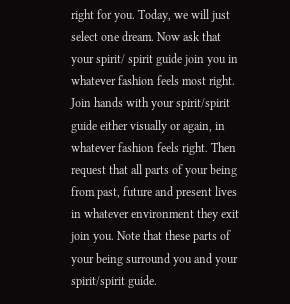right for you. Today, we will just select one dream. Now ask that your spirit/ spirit guide join you in whatever fashion feels most right. Join hands with your spirit/spirit guide either visually or again, in whatever fashion feels right. Then request that all parts of your being from past, future and present lives in whatever environment they exit join you. Note that these parts of your being surround you and your spirit/spirit guide.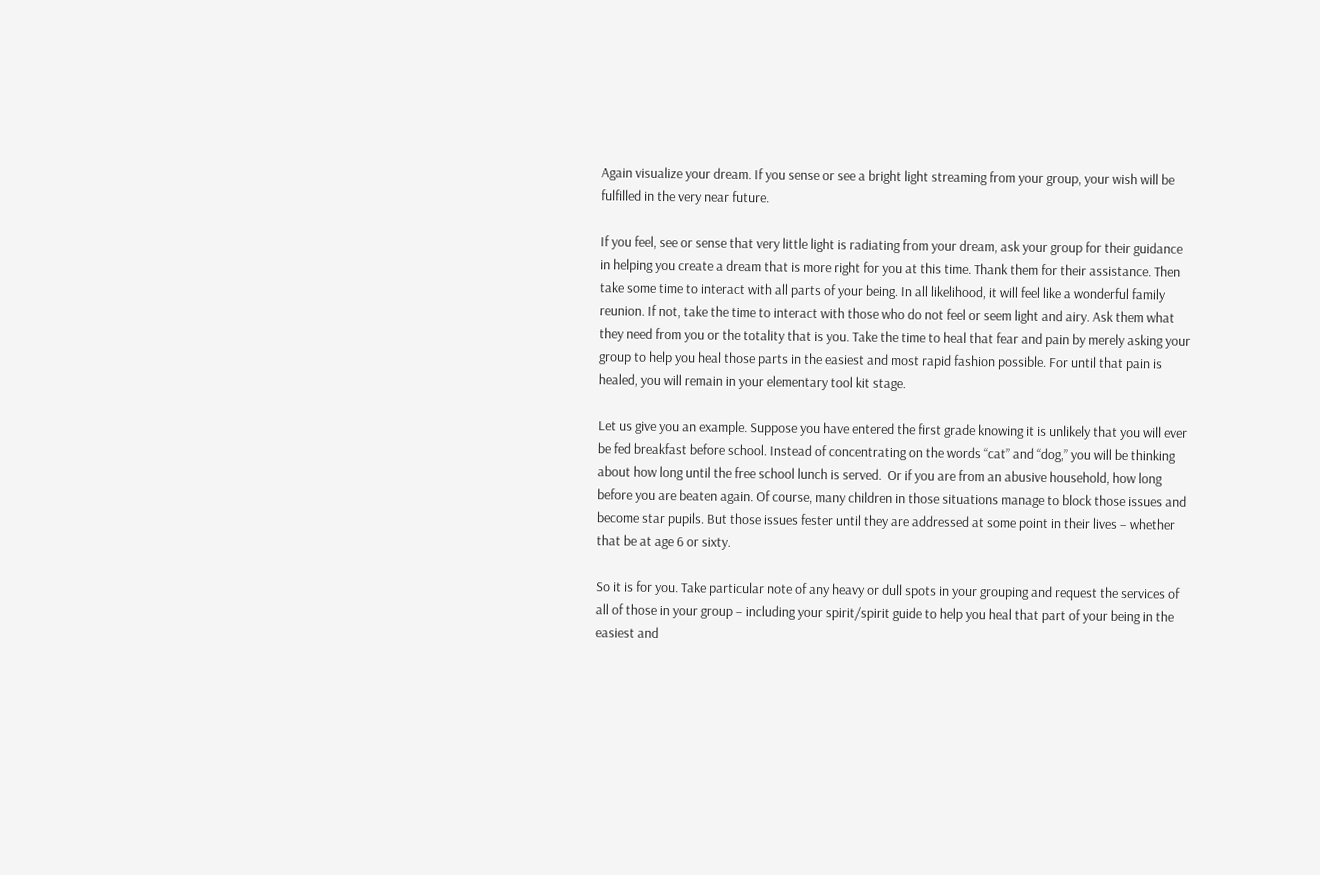Again visualize your dream. If you sense or see a bright light streaming from your group, your wish will be fulfilled in the very near future.

If you feel, see or sense that very little light is radiating from your dream, ask your group for their guidance in helping you create a dream that is more right for you at this time. Thank them for their assistance. Then take some time to interact with all parts of your being. In all likelihood, it will feel like a wonderful family reunion. If not, take the time to interact with those who do not feel or seem light and airy. Ask them what they need from you or the totality that is you. Take the time to heal that fear and pain by merely asking your group to help you heal those parts in the easiest and most rapid fashion possible. For until that pain is healed, you will remain in your elementary tool kit stage.

Let us give you an example. Suppose you have entered the first grade knowing it is unlikely that you will ever be fed breakfast before school. Instead of concentrating on the words “cat” and “dog,” you will be thinking about how long until the free school lunch is served.  Or if you are from an abusive household, how long before you are beaten again. Of course, many children in those situations manage to block those issues and become star pupils. But those issues fester until they are addressed at some point in their lives – whether that be at age 6 or sixty.

So it is for you. Take particular note of any heavy or dull spots in your grouping and request the services of all of those in your group – including your spirit/spirit guide to help you heal that part of your being in the easiest and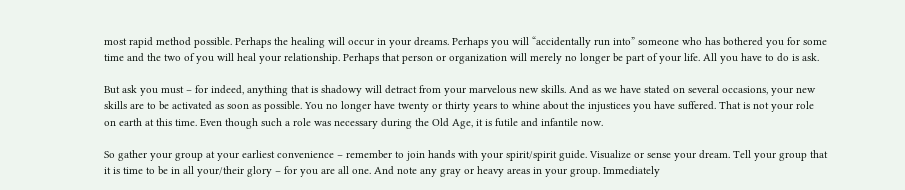most rapid method possible. Perhaps the healing will occur in your dreams. Perhaps you will “accidentally run into” someone who has bothered you for some time and the two of you will heal your relationship. Perhaps that person or organization will merely no longer be part of your life. All you have to do is ask.

But ask you must – for indeed, anything that is shadowy will detract from your marvelous new skills. And as we have stated on several occasions, your new skills are to be activated as soon as possible. You no longer have twenty or thirty years to whine about the injustices you have suffered. That is not your role on earth at this time. Even though such a role was necessary during the Old Age, it is futile and infantile now.

So gather your group at your earliest convenience – remember to join hands with your spirit/spirit guide. Visualize or sense your dream. Tell your group that it is time to be in all your/their glory – for you are all one. And note any gray or heavy areas in your group. Immediately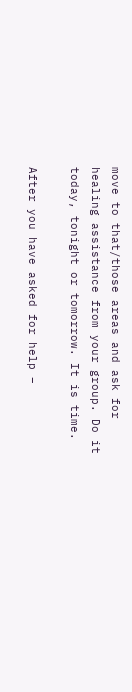move to that/those areas and ask for healing assistance from your group. Do it today, tonight or tomorrow. It is time.

After you have asked for help –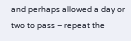and perhaps allowed a day or two to pass – repeat the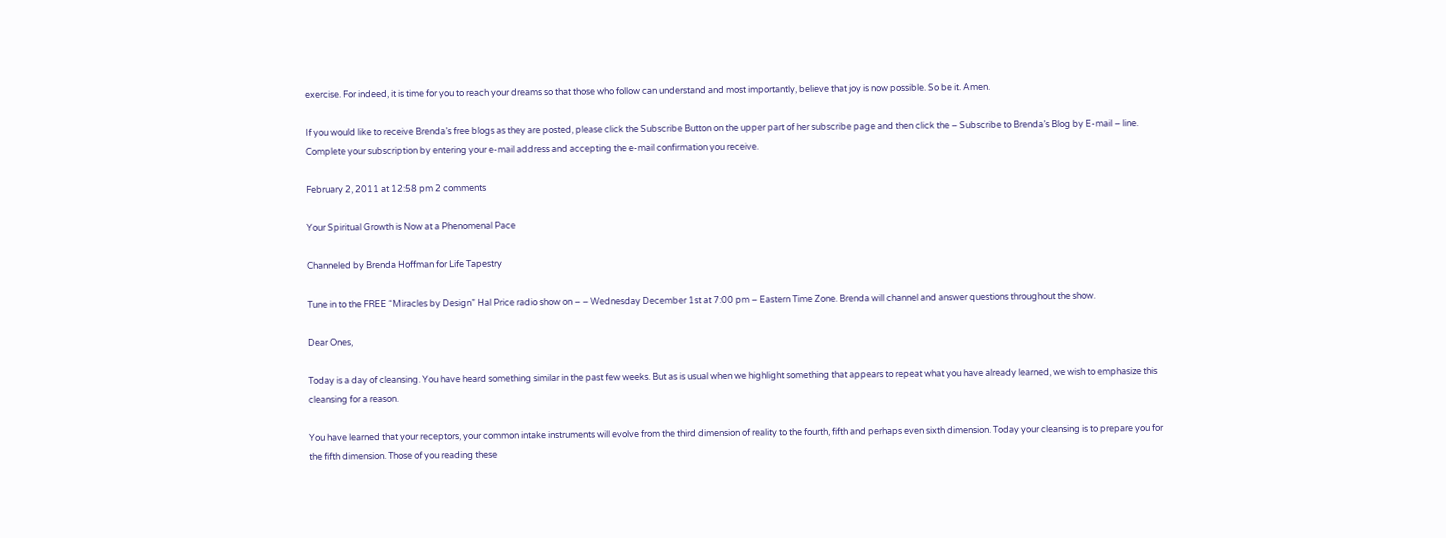exercise. For indeed, it is time for you to reach your dreams so that those who follow can understand and most importantly, believe that joy is now possible. So be it. Amen.

If you would like to receive Brenda’s free blogs as they are posted, please click the Subscribe Button on the upper part of her subscribe page and then click the – Subscribe to Brenda’s Blog by E-mail – line. Complete your subscription by entering your e-mail address and accepting the e-mail confirmation you receive.

February 2, 2011 at 12:58 pm 2 comments

Your Spiritual Growth is Now at a Phenomenal Pace

Channeled by Brenda Hoffman for Life Tapestry

Tune in to the FREE “Miracles by Design” Hal Price radio show on – – Wednesday December 1st at 7:00 pm – Eastern Time Zone. Brenda will channel and answer questions throughout the show.

Dear Ones,

Today is a day of cleansing. You have heard something similar in the past few weeks. But as is usual when we highlight something that appears to repeat what you have already learned, we wish to emphasize this cleansing for a reason.

You have learned that your receptors, your common intake instruments will evolve from the third dimension of reality to the fourth, fifth and perhaps even sixth dimension. Today your cleansing is to prepare you for the fifth dimension. Those of you reading these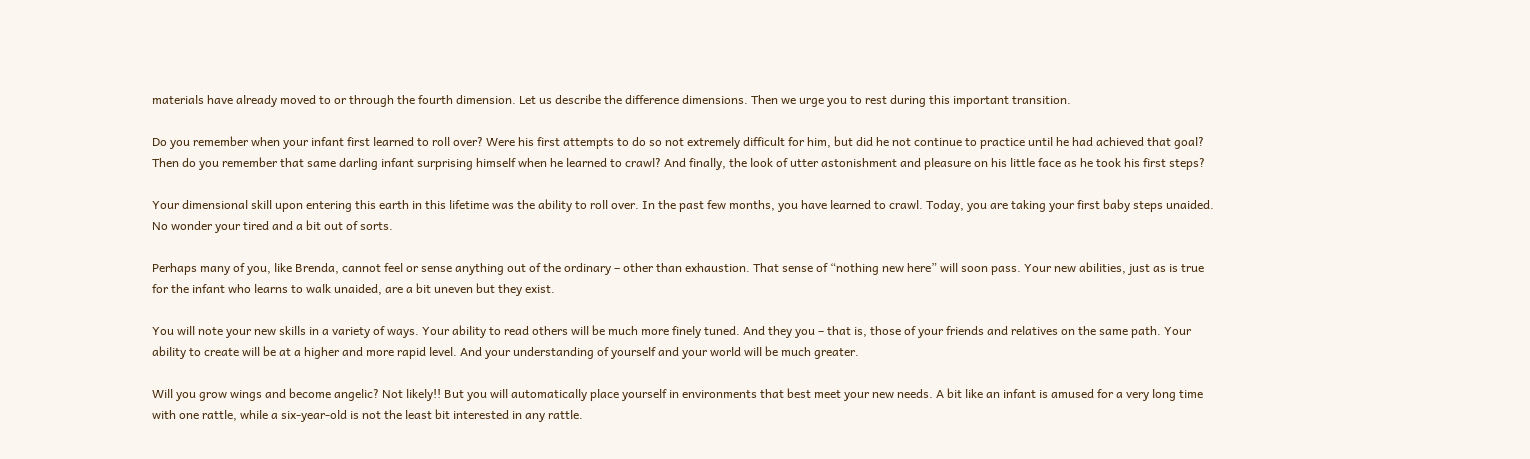materials have already moved to or through the fourth dimension. Let us describe the difference dimensions. Then we urge you to rest during this important transition.

Do you remember when your infant first learned to roll over? Were his first attempts to do so not extremely difficult for him, but did he not continue to practice until he had achieved that goal? Then do you remember that same darling infant surprising himself when he learned to crawl? And finally, the look of utter astonishment and pleasure on his little face as he took his first steps?

Your dimensional skill upon entering this earth in this lifetime was the ability to roll over. In the past few months, you have learned to crawl. Today, you are taking your first baby steps unaided. No wonder your tired and a bit out of sorts.

Perhaps many of you, like Brenda, cannot feel or sense anything out of the ordinary – other than exhaustion. That sense of “nothing new here” will soon pass. Your new abilities, just as is true for the infant who learns to walk unaided, are a bit uneven but they exist.

You will note your new skills in a variety of ways. Your ability to read others will be much more finely tuned. And they you – that is, those of your friends and relatives on the same path. Your ability to create will be at a higher and more rapid level. And your understanding of yourself and your world will be much greater.

Will you grow wings and become angelic? Not likely!! But you will automatically place yourself in environments that best meet your new needs. A bit like an infant is amused for a very long time with one rattle, while a six-year-old is not the least bit interested in any rattle.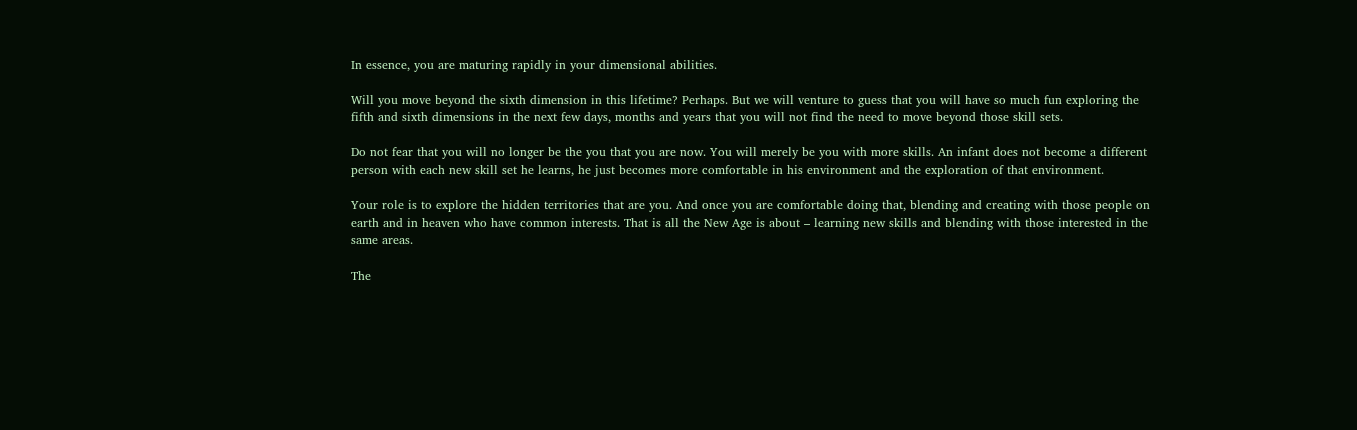In essence, you are maturing rapidly in your dimensional abilities.

Will you move beyond the sixth dimension in this lifetime? Perhaps. But we will venture to guess that you will have so much fun exploring the fifth and sixth dimensions in the next few days, months and years that you will not find the need to move beyond those skill sets.

Do not fear that you will no longer be the you that you are now. You will merely be you with more skills. An infant does not become a different person with each new skill set he learns, he just becomes more comfortable in his environment and the exploration of that environment.

Your role is to explore the hidden territories that are you. And once you are comfortable doing that, blending and creating with those people on earth and in heaven who have common interests. That is all the New Age is about – learning new skills and blending with those interested in the same areas.

The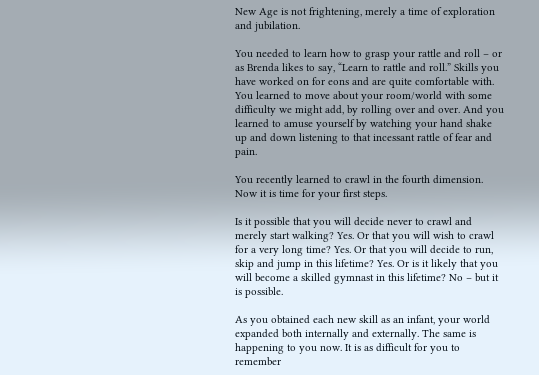New Age is not frightening, merely a time of exploration and jubilation.

You needed to learn how to grasp your rattle and roll – or as Brenda likes to say, “Learn to rattle and roll.” Skills you have worked on for eons and are quite comfortable with. You learned to move about your room/world with some difficulty we might add, by rolling over and over. And you learned to amuse yourself by watching your hand shake up and down listening to that incessant rattle of fear and pain.

You recently learned to crawl in the fourth dimension. Now it is time for your first steps.

Is it possible that you will decide never to crawl and merely start walking? Yes. Or that you will wish to crawl for a very long time? Yes. Or that you will decide to run, skip and jump in this lifetime? Yes. Or is it likely that you will become a skilled gymnast in this lifetime? No – but it is possible.

As you obtained each new skill as an infant, your world expanded both internally and externally. The same is happening to you now. It is as difficult for you to remember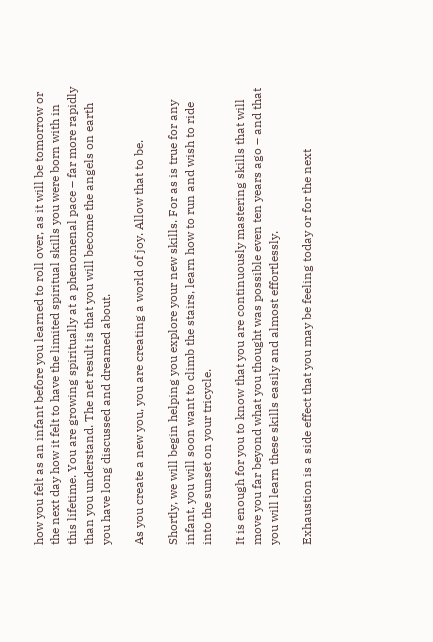how you felt as an infant before you learned to roll over, as it will be tomorrow or the next day how it felt to have the limited spiritual skills you were born with in this lifetime. You are growing spiritually at a phenomenal pace – far more rapidly than you understand. The net result is that you will become the angels on earth you have long discussed and dreamed about.

As you create a new you, you are creating a world of joy. Allow that to be.

Shortly, we will begin helping you explore your new skills. For as is true for any infant, you will soon want to climb the stairs, learn how to run and wish to ride into the sunset on your tricycle.

It is enough for you to know that you are continuously mastering skills that will move you far beyond what you thought was possible even ten years ago – and that you will learn these skills easily and almost effortlessly.

Exhaustion is a side effect that you may be feeling today or for the next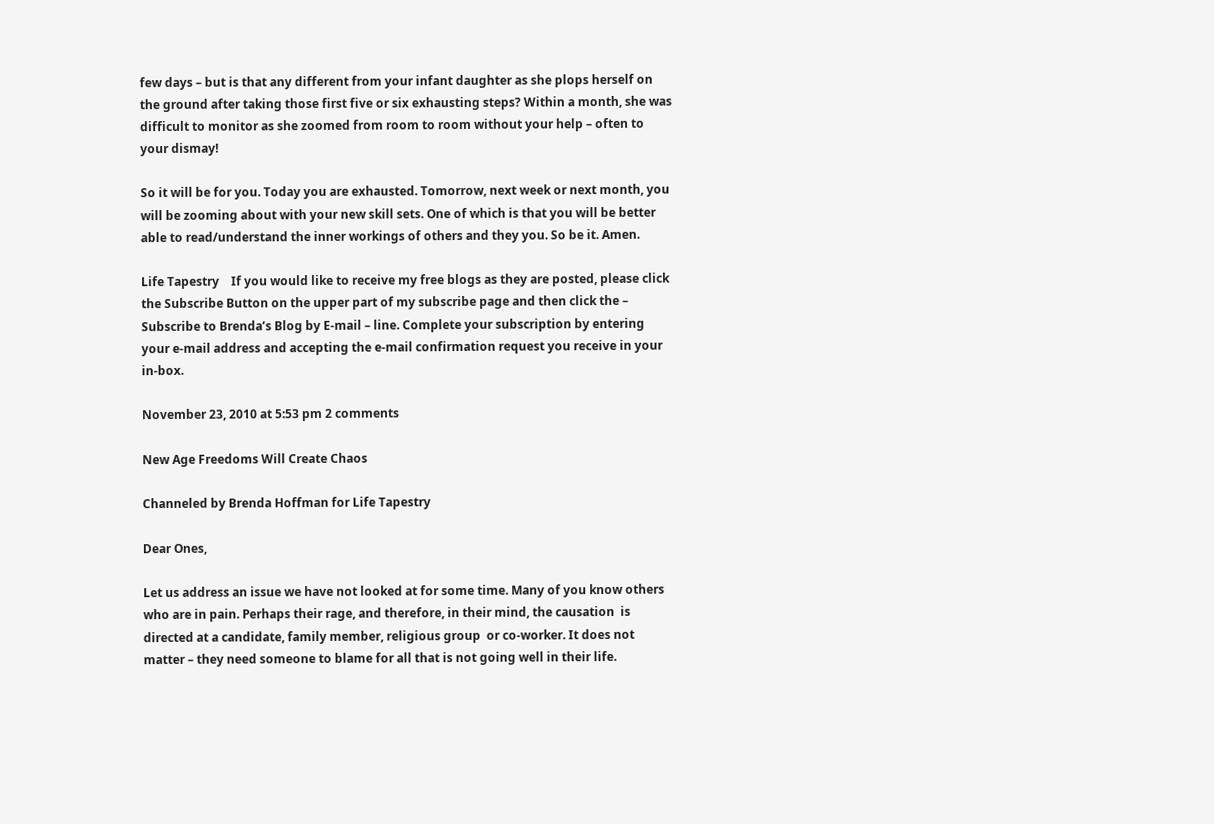few days – but is that any different from your infant daughter as she plops herself on the ground after taking those first five or six exhausting steps? Within a month, she was difficult to monitor as she zoomed from room to room without your help – often to your dismay!

So it will be for you. Today you are exhausted. Tomorrow, next week or next month, you will be zooming about with your new skill sets. One of which is that you will be better able to read/understand the inner workings of others and they you. So be it. Amen.

Life Tapestry    If you would like to receive my free blogs as they are posted, please click the Subscribe Button on the upper part of my subscribe page and then click the – Subscribe to Brenda’s Blog by E-mail – line. Complete your subscription by entering your e-mail address and accepting the e-mail confirmation request you receive in your in-box.

November 23, 2010 at 5:53 pm 2 comments

New Age Freedoms Will Create Chaos

Channeled by Brenda Hoffman for Life Tapestry

Dear Ones,

Let us address an issue we have not looked at for some time. Many of you know others who are in pain. Perhaps their rage, and therefore, in their mind, the causation  is directed at a candidate, family member, religious group  or co-worker. It does not matter – they need someone to blame for all that is not going well in their life.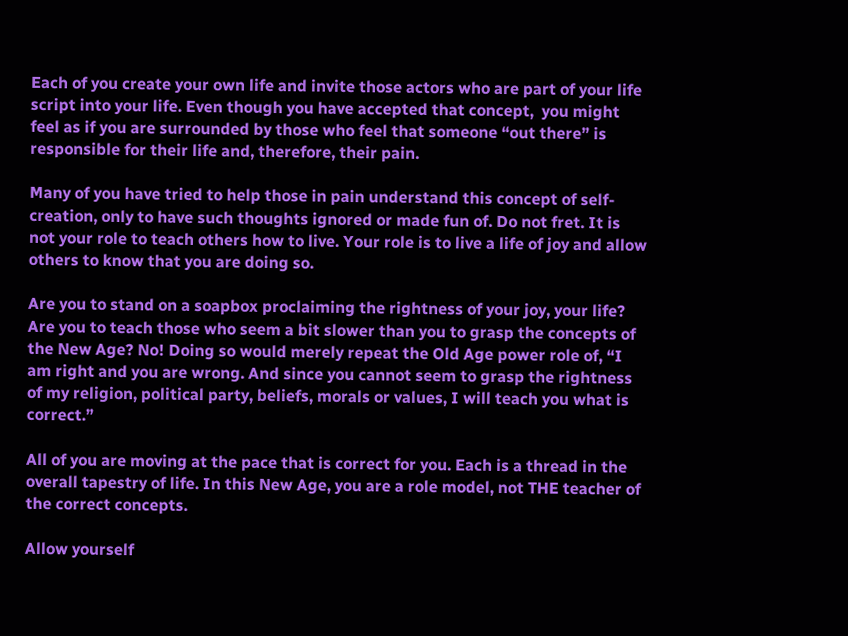Each of you create your own life and invite those actors who are part of your life script into your life. Even though you have accepted that concept,  you might feel as if you are surrounded by those who feel that someone “out there” is responsible for their life and, therefore, their pain.

Many of you have tried to help those in pain understand this concept of self-creation, only to have such thoughts ignored or made fun of. Do not fret. It is not your role to teach others how to live. Your role is to live a life of joy and allow others to know that you are doing so.

Are you to stand on a soapbox proclaiming the rightness of your joy, your life? Are you to teach those who seem a bit slower than you to grasp the concepts of the New Age? No! Doing so would merely repeat the Old Age power role of, “I am right and you are wrong. And since you cannot seem to grasp the rightness of my religion, political party, beliefs, morals or values, I will teach you what is correct.”

All of you are moving at the pace that is correct for you. Each is a thread in the overall tapestry of life. In this New Age, you are a role model, not THE teacher of the correct concepts.

Allow yourself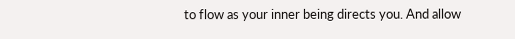to flow as your inner being directs you. And allow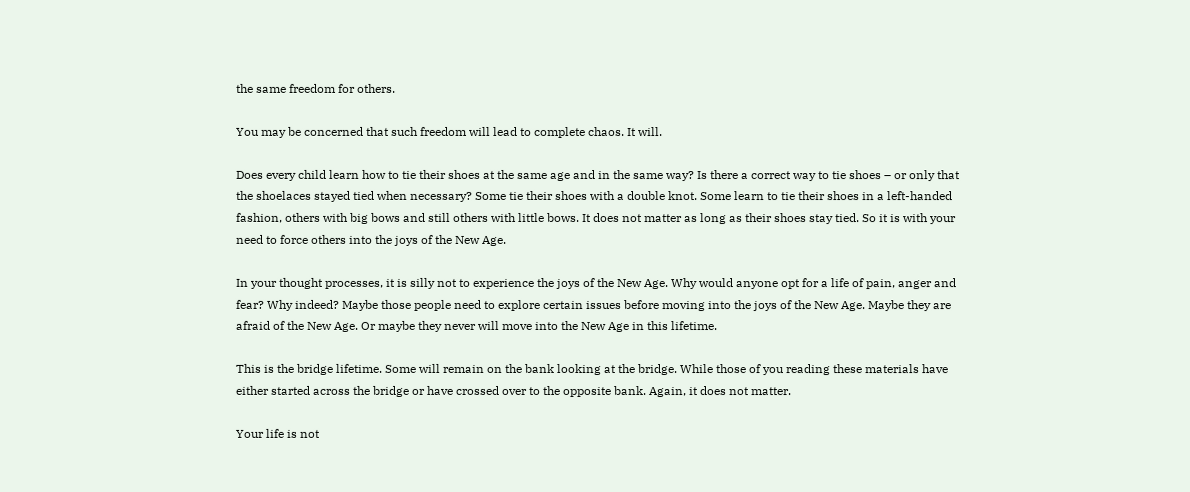the same freedom for others.

You may be concerned that such freedom will lead to complete chaos. It will.

Does every child learn how to tie their shoes at the same age and in the same way? Is there a correct way to tie shoes – or only that the shoelaces stayed tied when necessary? Some tie their shoes with a double knot. Some learn to tie their shoes in a left-handed fashion, others with big bows and still others with little bows. It does not matter as long as their shoes stay tied. So it is with your need to force others into the joys of the New Age.

In your thought processes, it is silly not to experience the joys of the New Age. Why would anyone opt for a life of pain, anger and fear? Why indeed? Maybe those people need to explore certain issues before moving into the joys of the New Age. Maybe they are afraid of the New Age. Or maybe they never will move into the New Age in this lifetime.

This is the bridge lifetime. Some will remain on the bank looking at the bridge. While those of you reading these materials have either started across the bridge or have crossed over to the opposite bank. Again, it does not matter.

Your life is not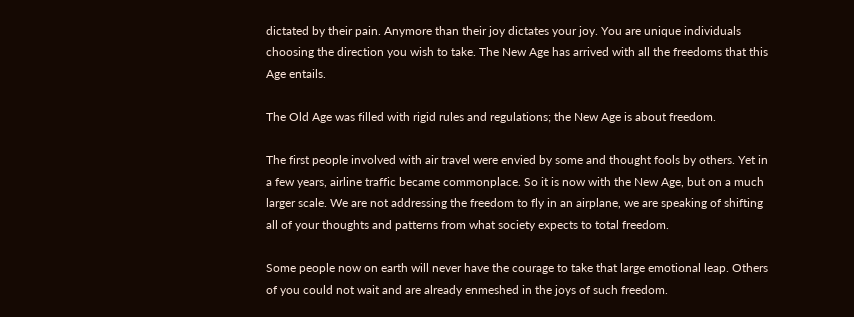dictated by their pain. Anymore than their joy dictates your joy. You are unique individuals choosing the direction you wish to take. The New Age has arrived with all the freedoms that this Age entails.

The Old Age was filled with rigid rules and regulations; the New Age is about freedom.

The first people involved with air travel were envied by some and thought fools by others. Yet in a few years, airline traffic became commonplace. So it is now with the New Age, but on a much larger scale. We are not addressing the freedom to fly in an airplane, we are speaking of shifting all of your thoughts and patterns from what society expects to total freedom.

Some people now on earth will never have the courage to take that large emotional leap. Others of you could not wait and are already enmeshed in the joys of such freedom.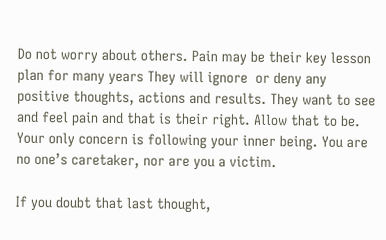Do not worry about others. Pain may be their key lesson plan for many years They will ignore  or deny any positive thoughts, actions and results. They want to see and feel pain and that is their right. Allow that to be. Your only concern is following your inner being. You are no one’s caretaker, nor are you a victim.

If you doubt that last thought,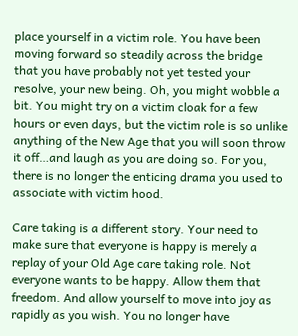place yourself in a victim role. You have been moving forward so steadily across the bridge that you have probably not yet tested your resolve, your new being. Oh, you might wobble a bit. You might try on a victim cloak for a few hours or even days, but the victim role is so unlike anything of the New Age that you will soon throw it off…and laugh as you are doing so. For you, there is no longer the enticing drama you used to associate with victim hood.

Care taking is a different story. Your need to make sure that everyone is happy is merely a replay of your Old Age care taking role. Not everyone wants to be happy. Allow them that freedom. And allow yourself to move into joy as rapidly as you wish. You no longer have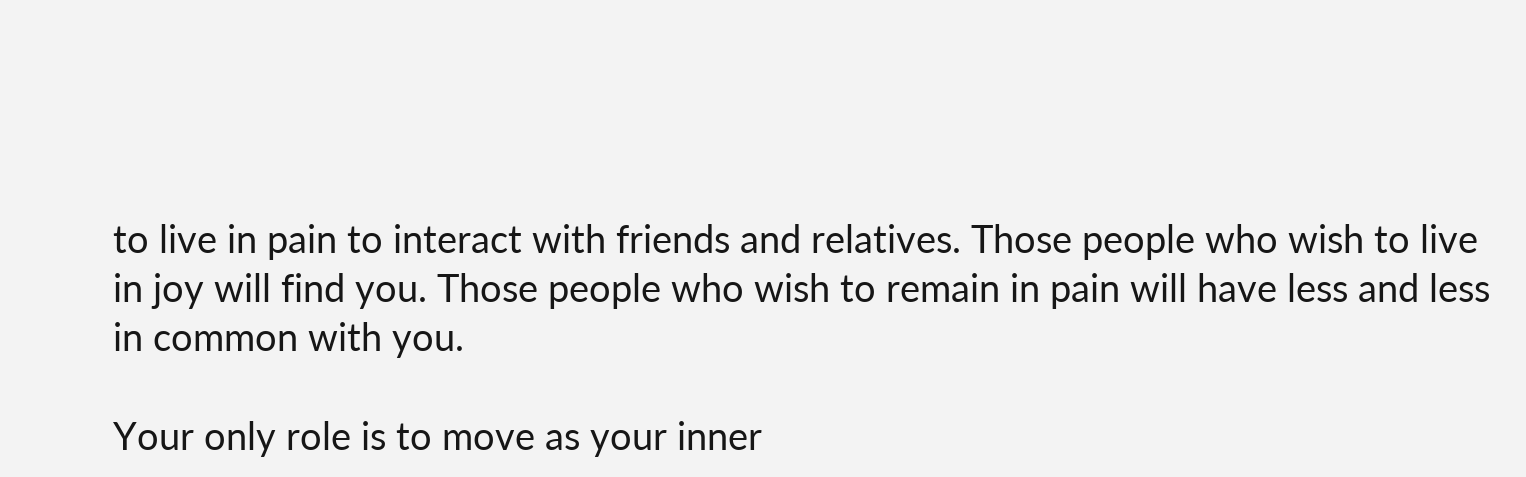to live in pain to interact with friends and relatives. Those people who wish to live in joy will find you. Those people who wish to remain in pain will have less and less in common with you.

Your only role is to move as your inner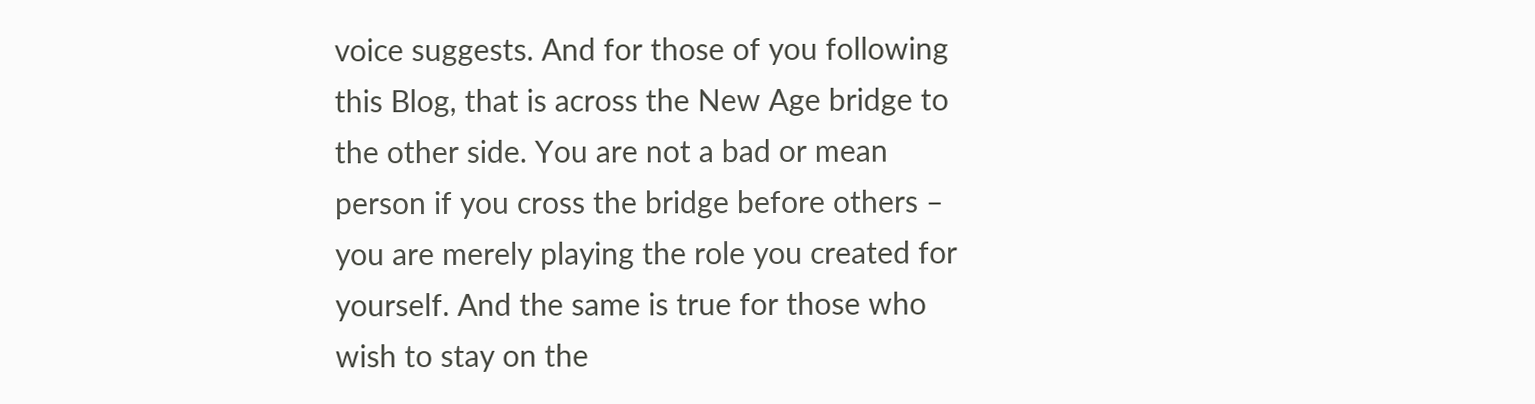voice suggests. And for those of you following this Blog, that is across the New Age bridge to the other side. You are not a bad or mean person if you cross the bridge before others – you are merely playing the role you created for yourself. And the same is true for those who wish to stay on the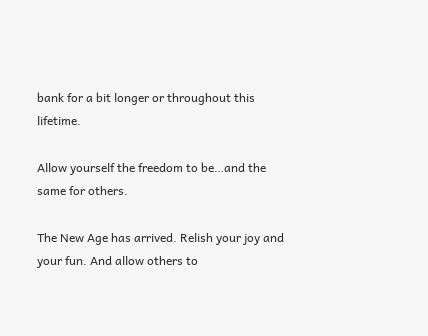bank for a bit longer or throughout this lifetime.

Allow yourself the freedom to be…and the same for others.

The New Age has arrived. Relish your joy and your fun. And allow others to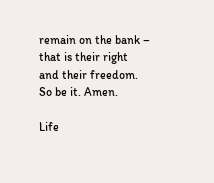remain on the bank – that is their right and their freedom. So be it. Amen.

Life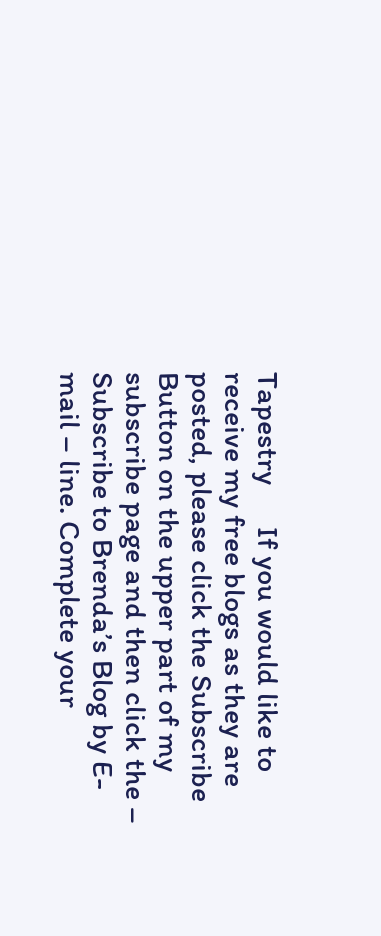Tapestry      If you would like to receive my free blogs as they are posted, please click the Subscribe Button on the upper part of my subscribe page and then click the – Subscribe to Brenda’s Blog by E-mail – line. Complete your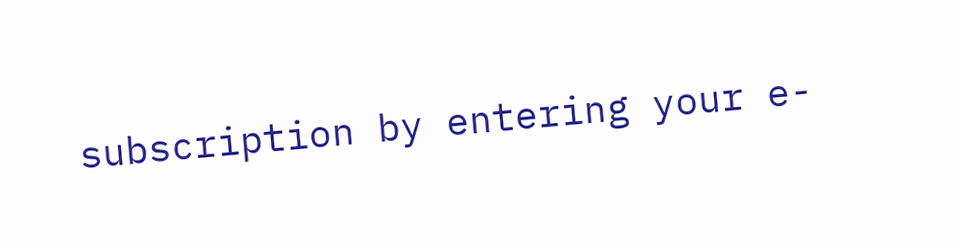subscription by entering your e-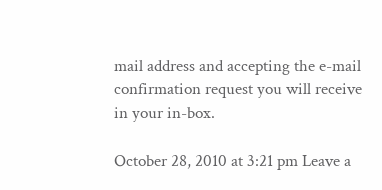mail address and accepting the e-mail confirmation request you will receive in your in-box.

October 28, 2010 at 3:21 pm Leave a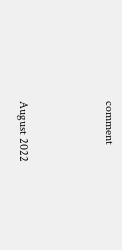comment



August 2022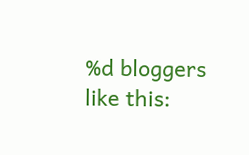%d bloggers like this: